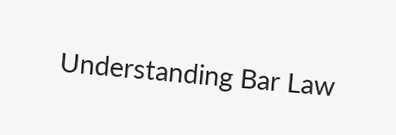Understanding Bar Law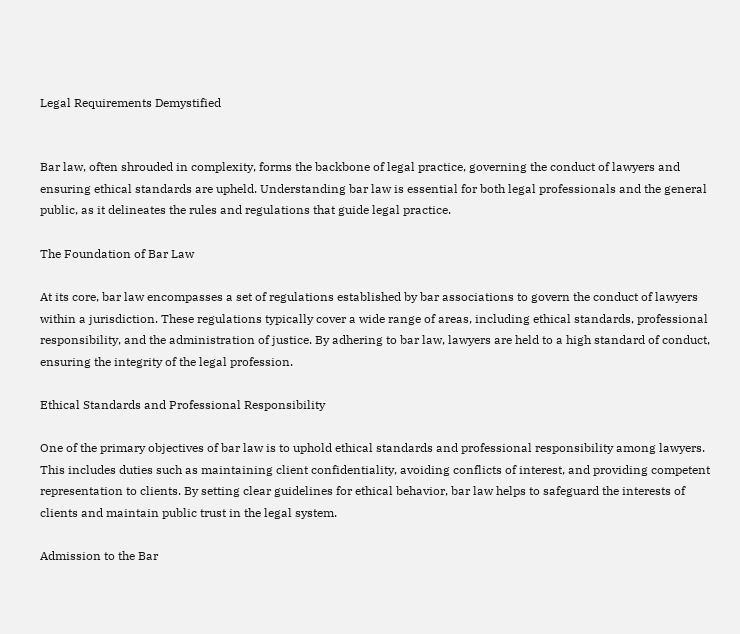Legal Requirements Demystified


Bar law, often shrouded in complexity, forms the backbone of legal practice, governing the conduct of lawyers and ensuring ethical standards are upheld. Understanding bar law is essential for both legal professionals and the general public, as it delineates the rules and regulations that guide legal practice.

The Foundation of Bar Law

At its core, bar law encompasses a set of regulations established by bar associations to govern the conduct of lawyers within a jurisdiction. These regulations typically cover a wide range of areas, including ethical standards, professional responsibility, and the administration of justice. By adhering to bar law, lawyers are held to a high standard of conduct, ensuring the integrity of the legal profession.

Ethical Standards and Professional Responsibility

One of the primary objectives of bar law is to uphold ethical standards and professional responsibility among lawyers. This includes duties such as maintaining client confidentiality, avoiding conflicts of interest, and providing competent representation to clients. By setting clear guidelines for ethical behavior, bar law helps to safeguard the interests of clients and maintain public trust in the legal system.

Admission to the Bar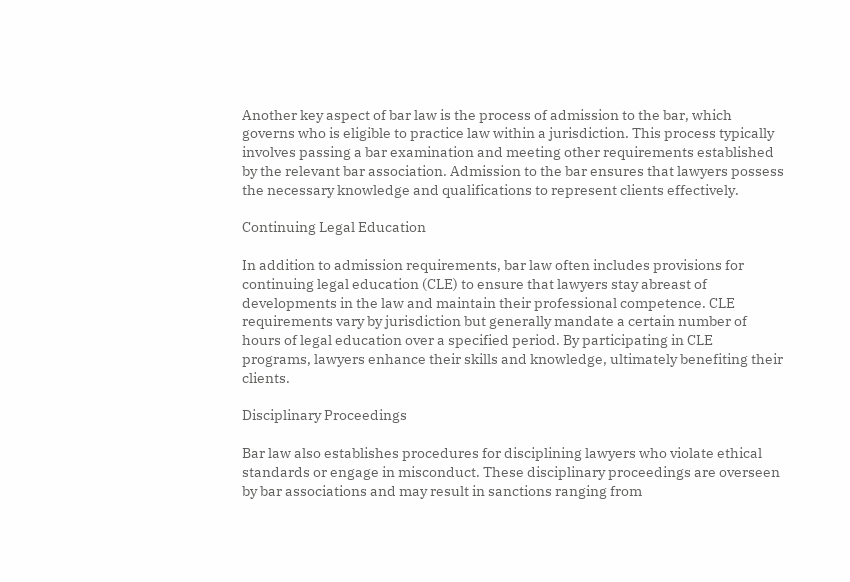Another key aspect of bar law is the process of admission to the bar, which governs who is eligible to practice law within a jurisdiction. This process typically involves passing a bar examination and meeting other requirements established by the relevant bar association. Admission to the bar ensures that lawyers possess the necessary knowledge and qualifications to represent clients effectively.

Continuing Legal Education

In addition to admission requirements, bar law often includes provisions for continuing legal education (CLE) to ensure that lawyers stay abreast of developments in the law and maintain their professional competence. CLE requirements vary by jurisdiction but generally mandate a certain number of hours of legal education over a specified period. By participating in CLE programs, lawyers enhance their skills and knowledge, ultimately benefiting their clients.

Disciplinary Proceedings

Bar law also establishes procedures for disciplining lawyers who violate ethical standards or engage in misconduct. These disciplinary proceedings are overseen by bar associations and may result in sanctions ranging from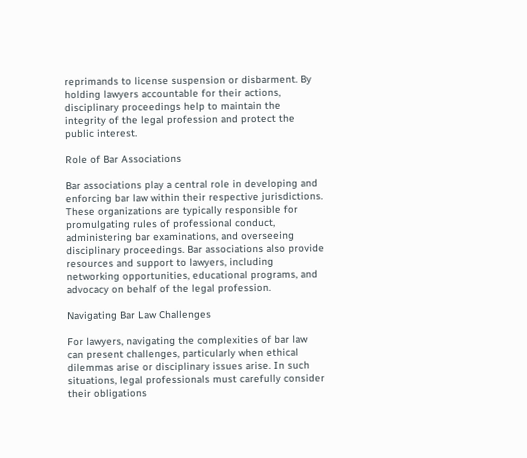reprimands to license suspension or disbarment. By holding lawyers accountable for their actions, disciplinary proceedings help to maintain the integrity of the legal profession and protect the public interest.

Role of Bar Associations

Bar associations play a central role in developing and enforcing bar law within their respective jurisdictions. These organizations are typically responsible for promulgating rules of professional conduct, administering bar examinations, and overseeing disciplinary proceedings. Bar associations also provide resources and support to lawyers, including networking opportunities, educational programs, and advocacy on behalf of the legal profession.

Navigating Bar Law Challenges

For lawyers, navigating the complexities of bar law can present challenges, particularly when ethical dilemmas arise or disciplinary issues arise. In such situations, legal professionals must carefully consider their obligations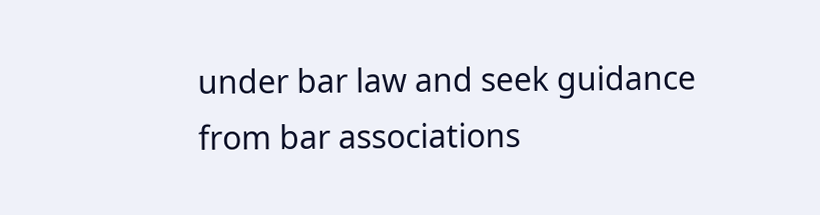under bar law and seek guidance from bar associations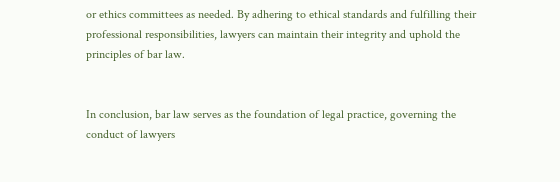or ethics committees as needed. By adhering to ethical standards and fulfilling their professional responsibilities, lawyers can maintain their integrity and uphold the principles of bar law.


In conclusion, bar law serves as the foundation of legal practice, governing the conduct of lawyers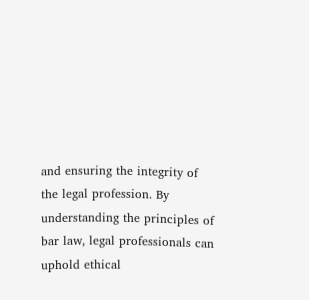and ensuring the integrity of the legal profession. By understanding the principles of bar law, legal professionals can uphold ethical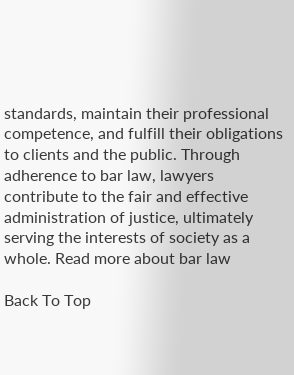standards, maintain their professional competence, and fulfill their obligations to clients and the public. Through adherence to bar law, lawyers contribute to the fair and effective administration of justice, ultimately serving the interests of society as a whole. Read more about bar law

Back To Top